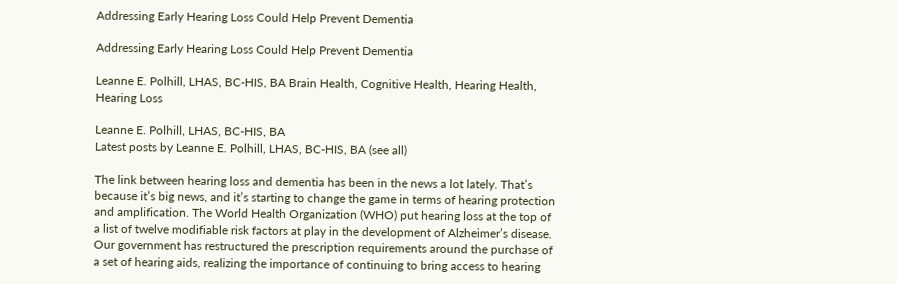Addressing Early Hearing Loss Could Help Prevent Dementia

Addressing Early Hearing Loss Could Help Prevent Dementia

Leanne E. Polhill, LHAS, BC-HIS, BA Brain Health, Cognitive Health, Hearing Health, Hearing Loss

Leanne E. Polhill, LHAS, BC-HIS, BA
Latest posts by Leanne E. Polhill, LHAS, BC-HIS, BA (see all)

The link between hearing loss and dementia has been in the news a lot lately. That’s because it’s big news, and it’s starting to change the game in terms of hearing protection and amplification. The World Health Organization (WHO) put hearing loss at the top of a list of twelve modifiable risk factors at play in the development of Alzheimer’s disease. Our government has restructured the prescription requirements around the purchase of a set of hearing aids, realizing the importance of continuing to bring access to hearing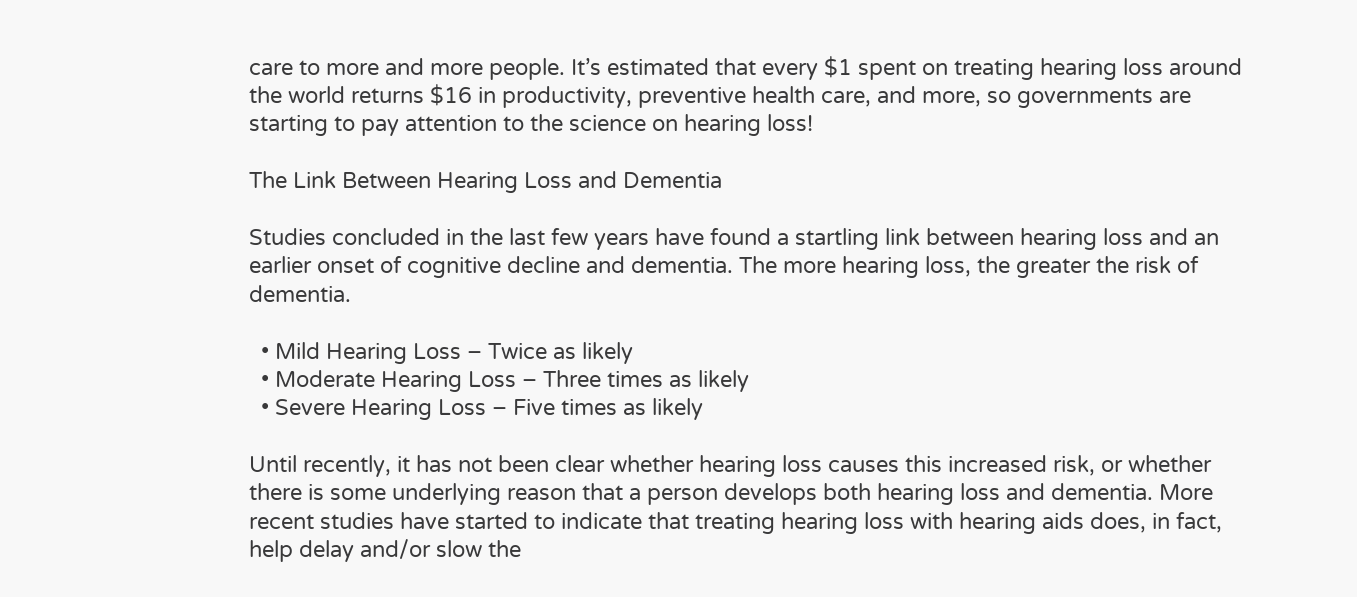care to more and more people. It’s estimated that every $1 spent on treating hearing loss around the world returns $16 in productivity, preventive health care, and more, so governments are starting to pay attention to the science on hearing loss!

The Link Between Hearing Loss and Dementia

Studies concluded in the last few years have found a startling link between hearing loss and an earlier onset of cognitive decline and dementia. The more hearing loss, the greater the risk of dementia.

  • Mild Hearing Loss – Twice as likely
  • Moderate Hearing Loss – Three times as likely
  • Severe Hearing Loss – Five times as likely

Until recently, it has not been clear whether hearing loss causes this increased risk, or whether there is some underlying reason that a person develops both hearing loss and dementia. More recent studies have started to indicate that treating hearing loss with hearing aids does, in fact, help delay and/or slow the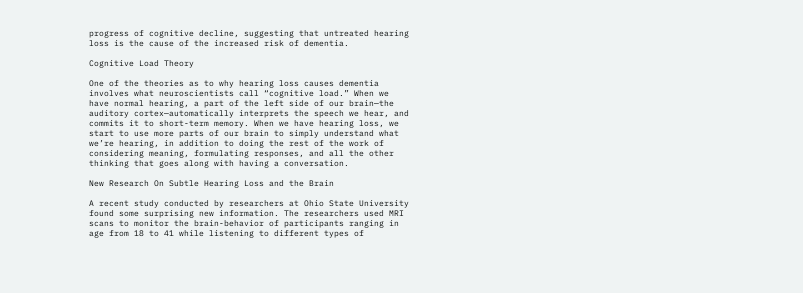progress of cognitive decline, suggesting that untreated hearing loss is the cause of the increased risk of dementia.

Cognitive Load Theory

One of the theories as to why hearing loss causes dementia involves what neuroscientists call “cognitive load.” When we have normal hearing, a part of the left side of our brain—the auditory cortex—automatically interprets the speech we hear, and commits it to short-term memory. When we have hearing loss, we start to use more parts of our brain to simply understand what we’re hearing, in addition to doing the rest of the work of considering meaning, formulating responses, and all the other thinking that goes along with having a conversation.

New Research On Subtle Hearing Loss and the Brain

A recent study conducted by researchers at Ohio State University found some surprising new information. The researchers used MRI scans to monitor the brain-behavior of participants ranging in age from 18 to 41 while listening to different types of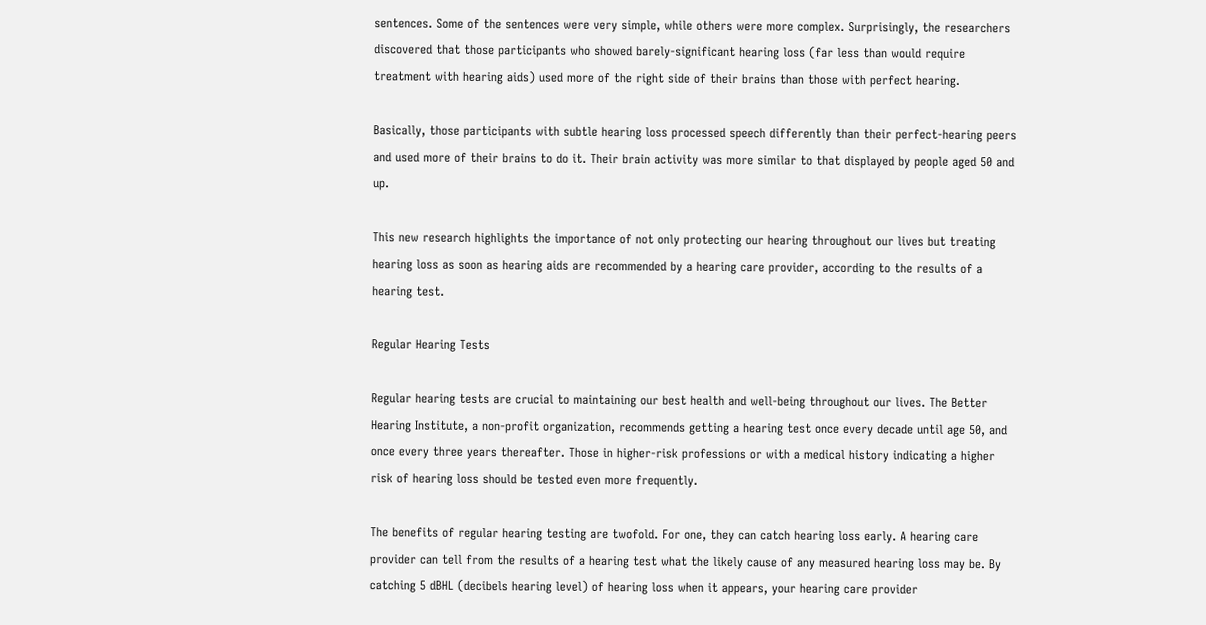sentences. Some of the sentences were very simple, while others were more complex. Surprisingly, the researchers discovered that those participants who showed barely-significant hearing loss (far less than would require treatment with hearing aids) used more of the right side of their brains than those with perfect hearing.

Basically, those participants with subtle hearing loss processed speech differently than their perfect-hearing peers and used more of their brains to do it. Their brain activity was more similar to that displayed by people aged 50 and up.

This new research highlights the importance of not only protecting our hearing throughout our lives but treating hearing loss as soon as hearing aids are recommended by a hearing care provider, according to the results of a hearing test.

Regular Hearing Tests

Regular hearing tests are crucial to maintaining our best health and well-being throughout our lives. The Better Hearing Institute, a non-profit organization, recommends getting a hearing test once every decade until age 50, and once every three years thereafter. Those in higher-risk professions or with a medical history indicating a higher risk of hearing loss should be tested even more frequently.

The benefits of regular hearing testing are twofold. For one, they can catch hearing loss early. A hearing care provider can tell from the results of a hearing test what the likely cause of any measured hearing loss may be. By catching 5 dBHL (decibels hearing level) of hearing loss when it appears, your hearing care provider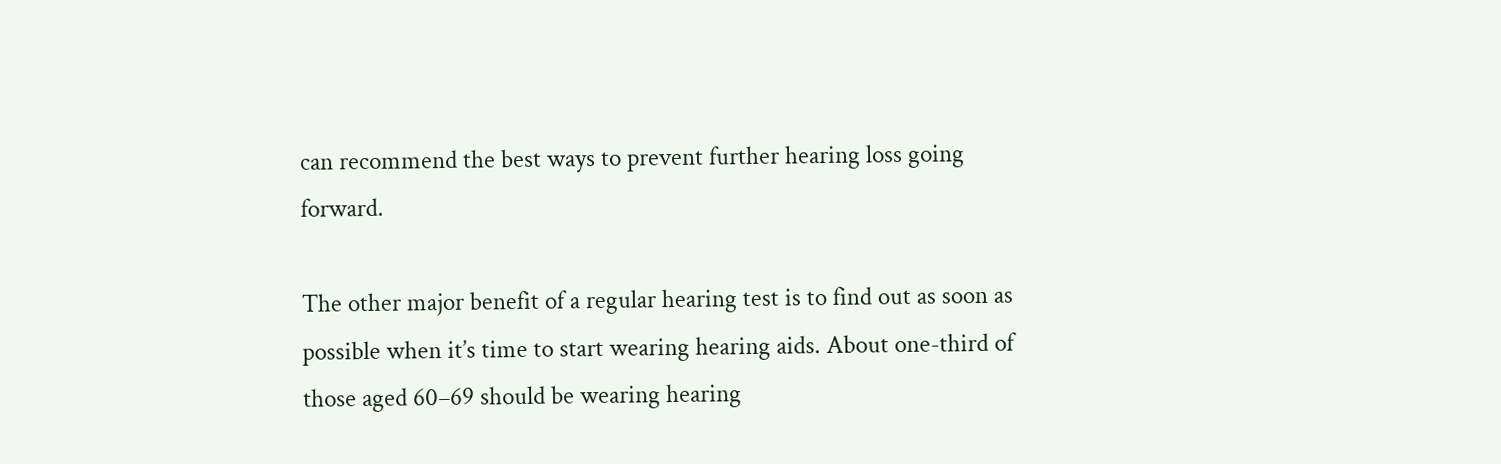can recommend the best ways to prevent further hearing loss going forward.

The other major benefit of a regular hearing test is to find out as soon as possible when it’s time to start wearing hearing aids. About one-third of those aged 60–69 should be wearing hearing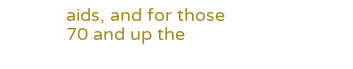aids, and for those 70 and up the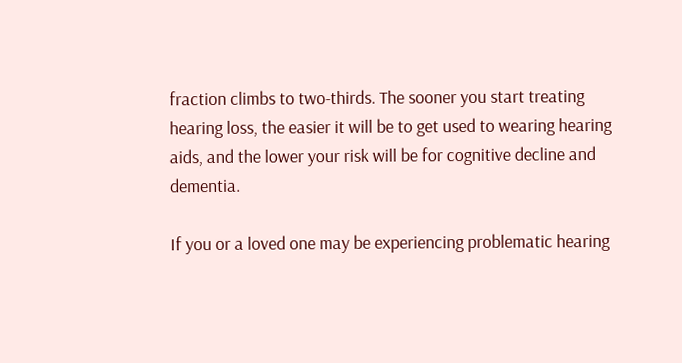fraction climbs to two-thirds. The sooner you start treating hearing loss, the easier it will be to get used to wearing hearing aids, and the lower your risk will be for cognitive decline and dementia.

If you or a loved one may be experiencing problematic hearing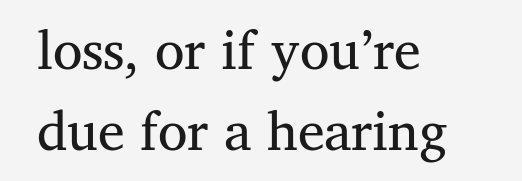loss, or if you’re due for a hearing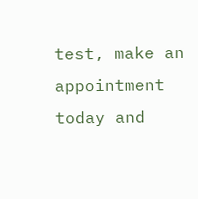test, make an appointment today and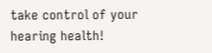take control of your hearing health!